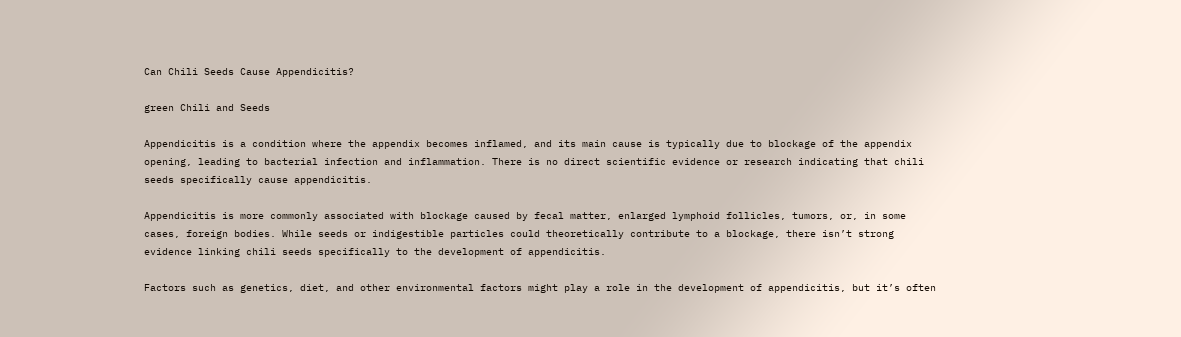Can Chili Seeds Cause Appendicitis?

green Chili and Seeds

Appendicitis is a condition where the appendix becomes inflamed, and its main cause is typically due to blockage of the appendix opening, leading to bacterial infection and inflammation. There is no direct scientific evidence or research indicating that chili seeds specifically cause appendicitis.

Appendicitis is more commonly associated with blockage caused by fecal matter, enlarged lymphoid follicles, tumors, or, in some cases, foreign bodies. While seeds or indigestible particles could theoretically contribute to a blockage, there isn’t strong evidence linking chili seeds specifically to the development of appendicitis.

Factors such as genetics, diet, and other environmental factors might play a role in the development of appendicitis, but it’s often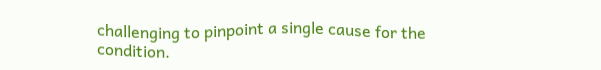challenging to pinpoint a single cause for the condition.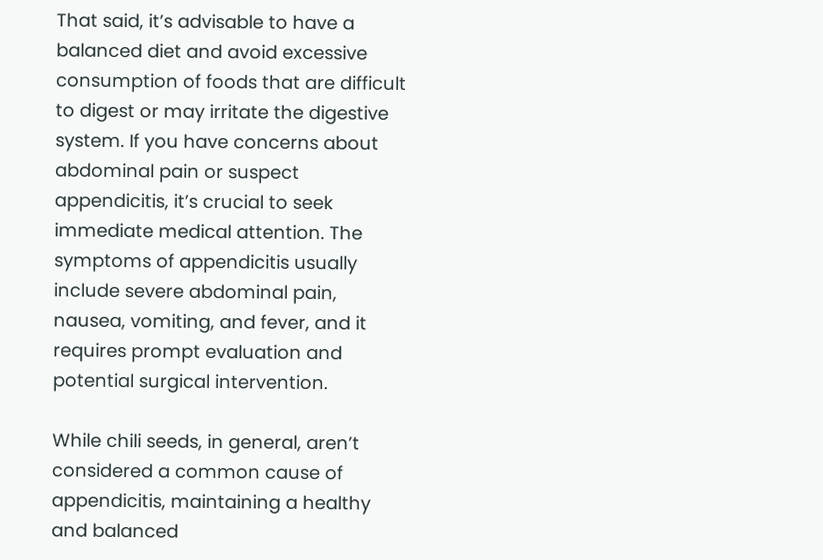That said, it’s advisable to have a balanced diet and avoid excessive consumption of foods that are difficult to digest or may irritate the digestive system. If you have concerns about abdominal pain or suspect appendicitis, it’s crucial to seek immediate medical attention. The symptoms of appendicitis usually include severe abdominal pain, nausea, vomiting, and fever, and it requires prompt evaluation and potential surgical intervention.

While chili seeds, in general, aren’t considered a common cause of appendicitis, maintaining a healthy and balanced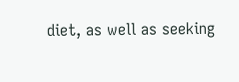diet, as well as seeking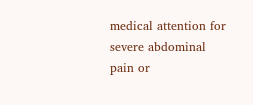medical attention for severe abdominal pain or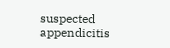suspected appendicitis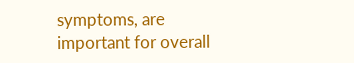symptoms, are important for overall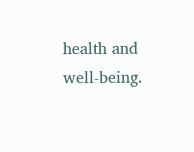health and well-being.